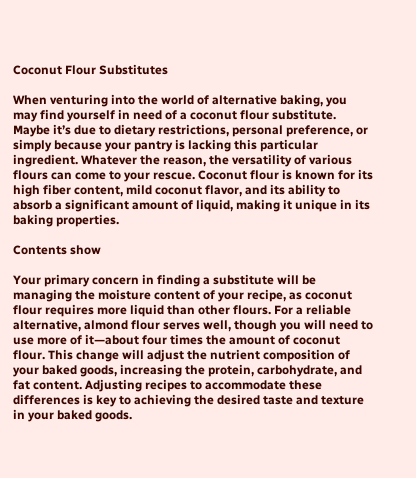Coconut Flour Substitutes

When venturing into the world of alternative baking, you may find yourself in need of a coconut flour substitute. Maybe it’s due to dietary restrictions, personal preference, or simply because your pantry is lacking this particular ingredient. Whatever the reason, the versatility of various flours can come to your rescue. Coconut flour is known for its high fiber content, mild coconut flavor, and its ability to absorb a significant amount of liquid, making it unique in its baking properties.

Contents show

Your primary concern in finding a substitute will be managing the moisture content of your recipe, as coconut flour requires more liquid than other flours. For a reliable alternative, almond flour serves well, though you will need to use more of it—about four times the amount of coconut flour. This change will adjust the nutrient composition of your baked goods, increasing the protein, carbohydrate, and fat content. Adjusting recipes to accommodate these differences is key to achieving the desired taste and texture in your baked goods.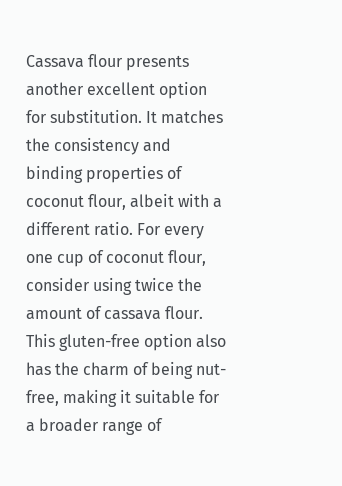Cassava flour presents another excellent option for substitution. It matches the consistency and binding properties of coconut flour, albeit with a different ratio. For every one cup of coconut flour, consider using twice the amount of cassava flour. This gluten-free option also has the charm of being nut-free, making it suitable for a broader range of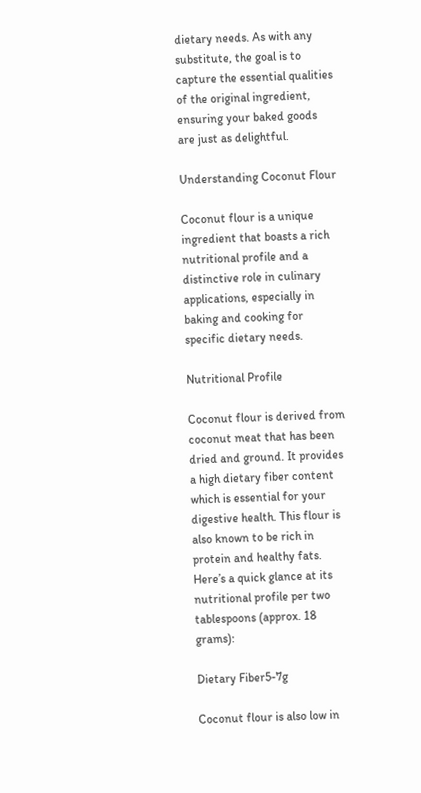dietary needs. As with any substitute, the goal is to capture the essential qualities of the original ingredient, ensuring your baked goods are just as delightful.

Understanding Coconut Flour

Coconut flour is a unique ingredient that boasts a rich nutritional profile and a distinctive role in culinary applications, especially in baking and cooking for specific dietary needs.

Nutritional Profile

Coconut flour is derived from coconut meat that has been dried and ground. It provides a high dietary fiber content which is essential for your digestive health. This flour is also known to be rich in protein and healthy fats. Here’s a quick glance at its nutritional profile per two tablespoons (approx. 18 grams):

Dietary Fiber5-7g

Coconut flour is also low in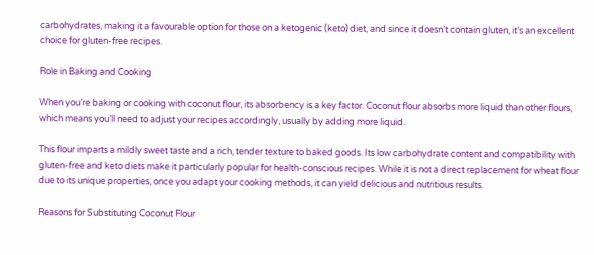carbohydrates, making it a favourable option for those on a ketogenic (keto) diet, and since it doesn’t contain gluten, it’s an excellent choice for gluten-free recipes.

Role in Baking and Cooking

When you’re baking or cooking with coconut flour, its absorbency is a key factor. Coconut flour absorbs more liquid than other flours, which means you’ll need to adjust your recipes accordingly, usually by adding more liquid.

This flour imparts a mildly sweet taste and a rich, tender texture to baked goods. Its low carbohydrate content and compatibility with gluten-free and keto diets make it particularly popular for health-conscious recipes. While it is not a direct replacement for wheat flour due to its unique properties, once you adapt your cooking methods, it can yield delicious and nutritious results.

Reasons for Substituting Coconut Flour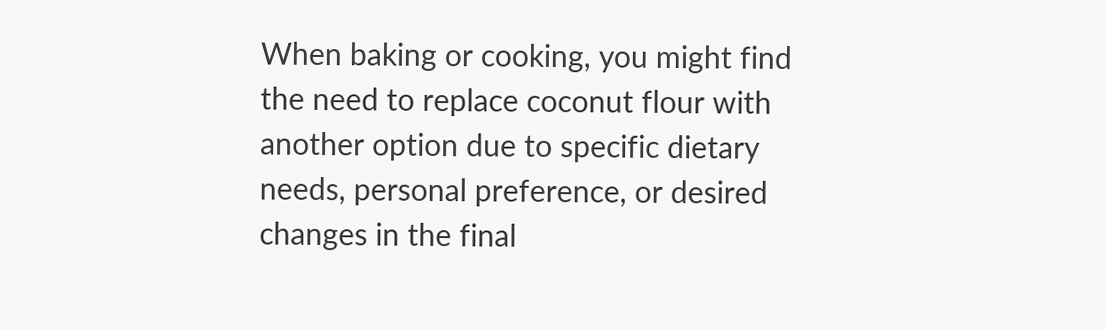When baking or cooking, you might find the need to replace coconut flour with another option due to specific dietary needs, personal preference, or desired changes in the final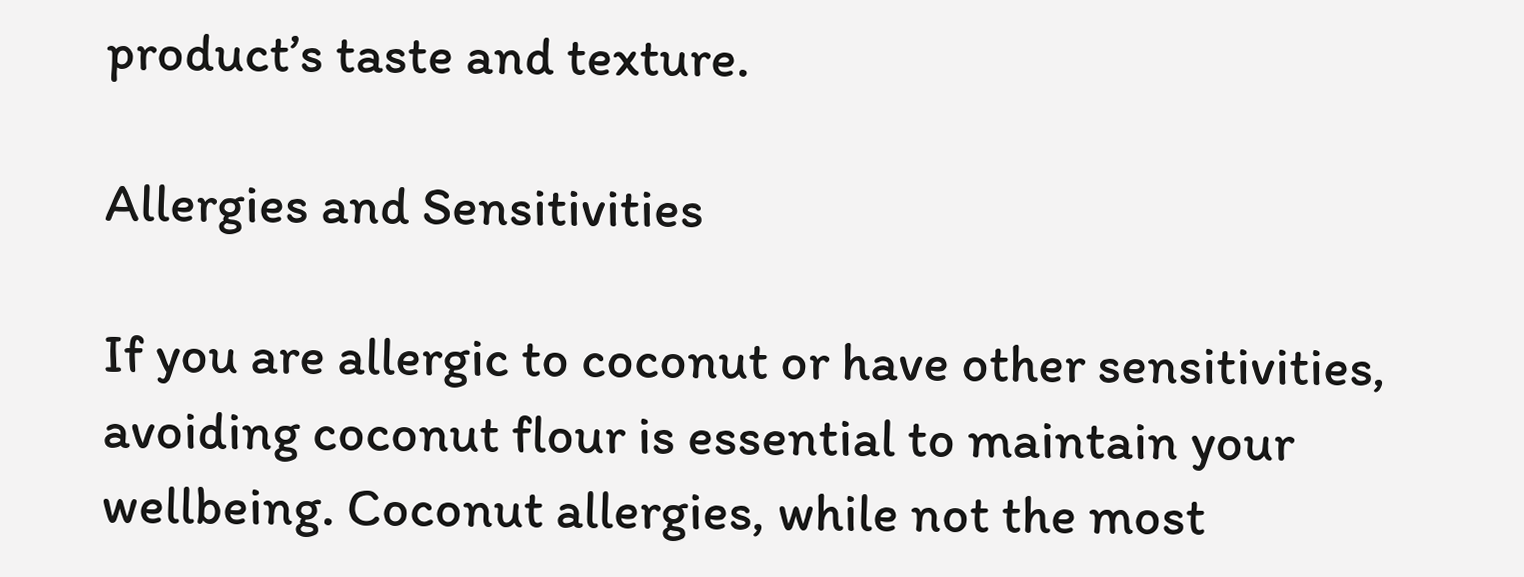product’s taste and texture.

Allergies and Sensitivities

If you are allergic to coconut or have other sensitivities, avoiding coconut flour is essential to maintain your wellbeing. Coconut allergies, while not the most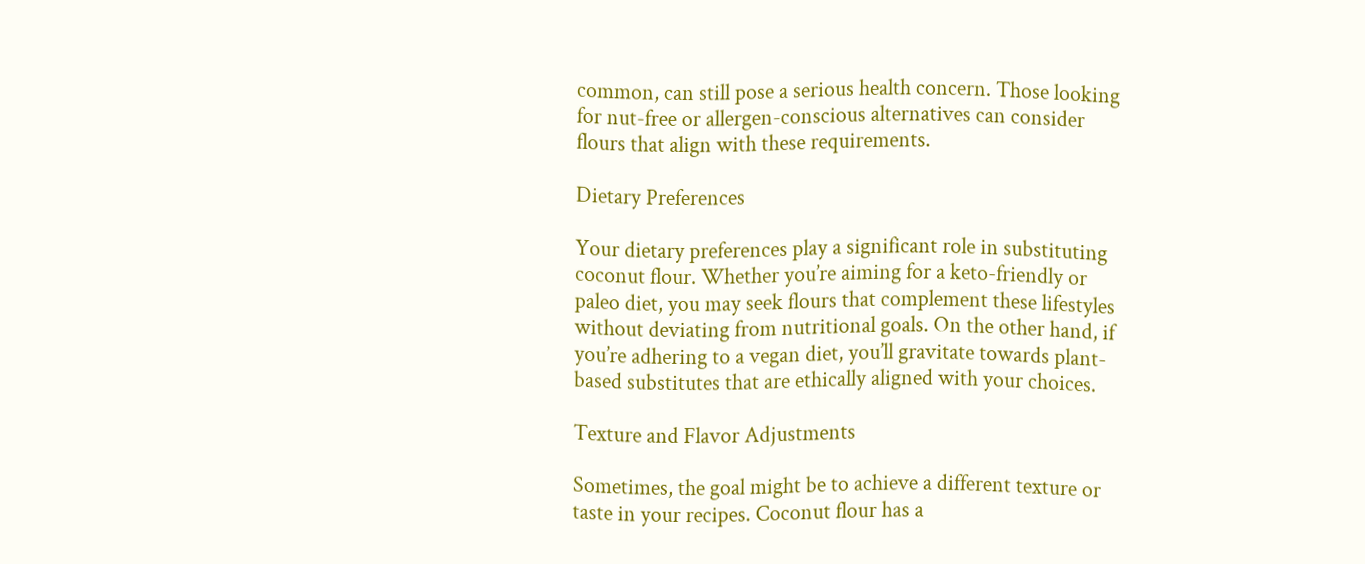common, can still pose a serious health concern. Those looking for nut-free or allergen-conscious alternatives can consider flours that align with these requirements.

Dietary Preferences

Your dietary preferences play a significant role in substituting coconut flour. Whether you’re aiming for a keto-friendly or paleo diet, you may seek flours that complement these lifestyles without deviating from nutritional goals. On the other hand, if you’re adhering to a vegan diet, you’ll gravitate towards plant-based substitutes that are ethically aligned with your choices.

Texture and Flavor Adjustments

Sometimes, the goal might be to achieve a different texture or taste in your recipes. Coconut flour has a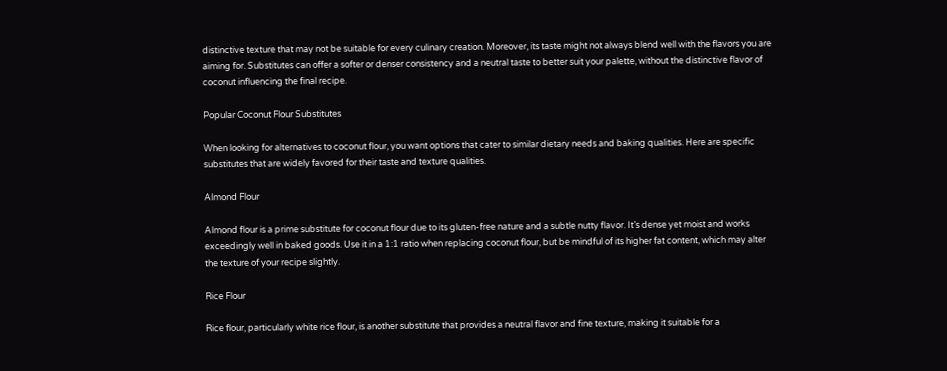distinctive texture that may not be suitable for every culinary creation. Moreover, its taste might not always blend well with the flavors you are aiming for. Substitutes can offer a softer or denser consistency and a neutral taste to better suit your palette, without the distinctive flavor of coconut influencing the final recipe.

Popular Coconut Flour Substitutes

When looking for alternatives to coconut flour, you want options that cater to similar dietary needs and baking qualities. Here are specific substitutes that are widely favored for their taste and texture qualities.

Almond Flour

Almond flour is a prime substitute for coconut flour due to its gluten-free nature and a subtle nutty flavor. It’s dense yet moist and works exceedingly well in baked goods. Use it in a 1:1 ratio when replacing coconut flour, but be mindful of its higher fat content, which may alter the texture of your recipe slightly.

Rice Flour

Rice flour, particularly white rice flour, is another substitute that provides a neutral flavor and fine texture, making it suitable for a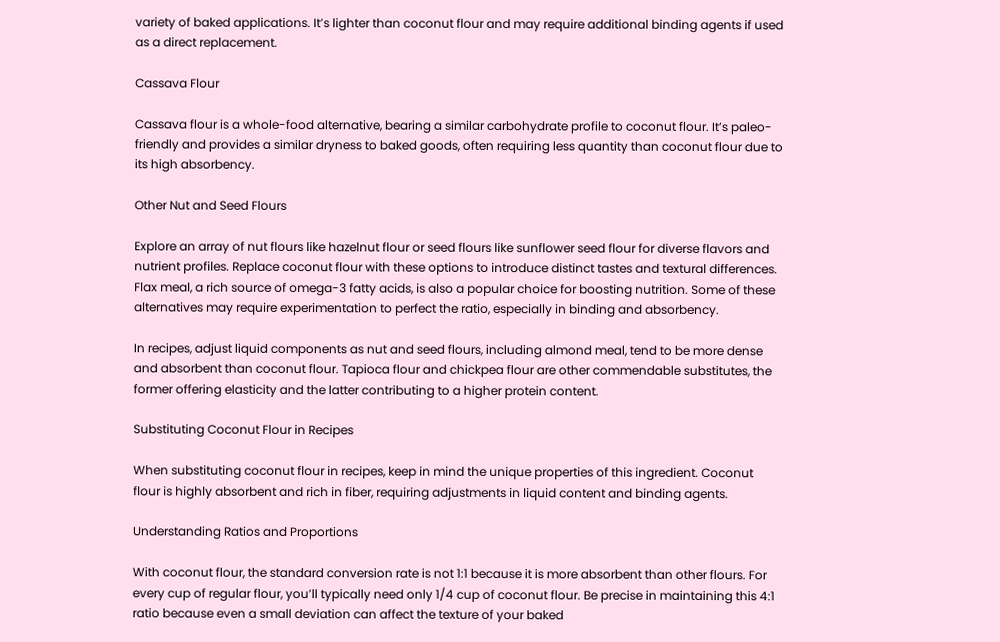variety of baked applications. It’s lighter than coconut flour and may require additional binding agents if used as a direct replacement.

Cassava Flour

Cassava flour is a whole-food alternative, bearing a similar carbohydrate profile to coconut flour. It’s paleo-friendly and provides a similar dryness to baked goods, often requiring less quantity than coconut flour due to its high absorbency.

Other Nut and Seed Flours

Explore an array of nut flours like hazelnut flour or seed flours like sunflower seed flour for diverse flavors and nutrient profiles. Replace coconut flour with these options to introduce distinct tastes and textural differences. Flax meal, a rich source of omega-3 fatty acids, is also a popular choice for boosting nutrition. Some of these alternatives may require experimentation to perfect the ratio, especially in binding and absorbency.

In recipes, adjust liquid components as nut and seed flours, including almond meal, tend to be more dense and absorbent than coconut flour. Tapioca flour and chickpea flour are other commendable substitutes, the former offering elasticity and the latter contributing to a higher protein content.

Substituting Coconut Flour in Recipes

When substituting coconut flour in recipes, keep in mind the unique properties of this ingredient. Coconut flour is highly absorbent and rich in fiber, requiring adjustments in liquid content and binding agents.

Understanding Ratios and Proportions

With coconut flour, the standard conversion rate is not 1:1 because it is more absorbent than other flours. For every cup of regular flour, you’ll typically need only 1/4 cup of coconut flour. Be precise in maintaining this 4:1 ratio because even a small deviation can affect the texture of your baked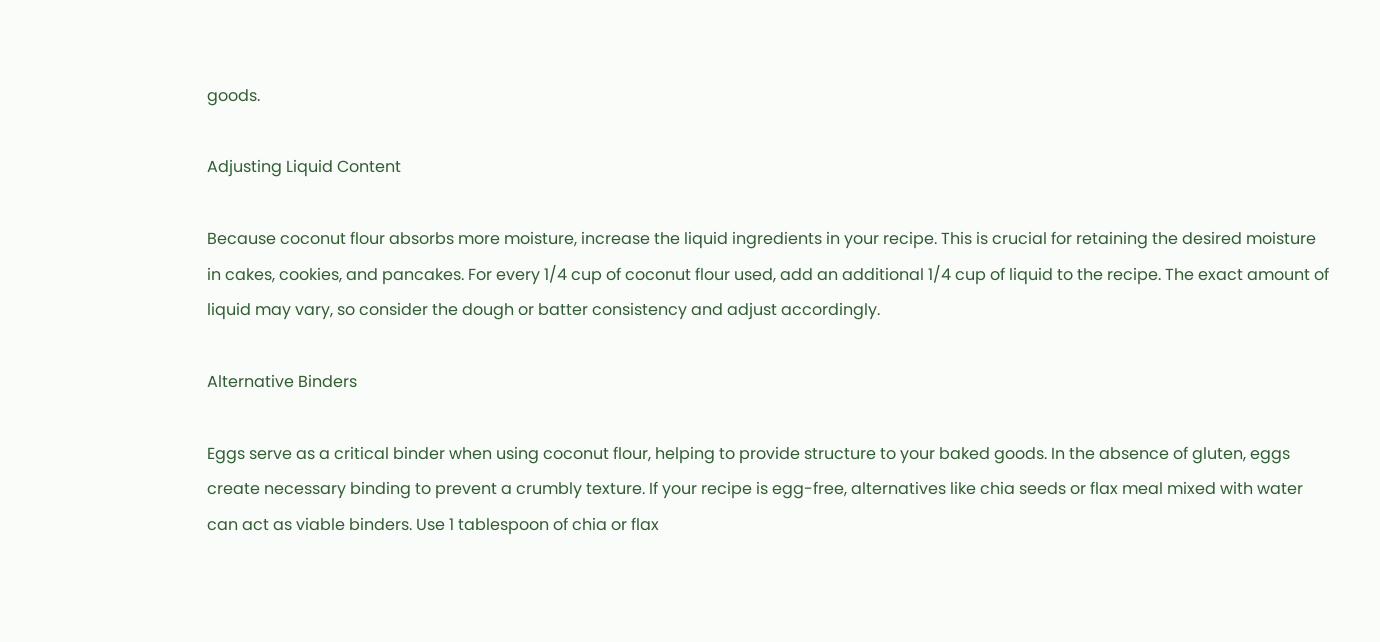goods.

Adjusting Liquid Content

Because coconut flour absorbs more moisture, increase the liquid ingredients in your recipe. This is crucial for retaining the desired moisture in cakes, cookies, and pancakes. For every 1/4 cup of coconut flour used, add an additional 1/4 cup of liquid to the recipe. The exact amount of liquid may vary, so consider the dough or batter consistency and adjust accordingly.

Alternative Binders

Eggs serve as a critical binder when using coconut flour, helping to provide structure to your baked goods. In the absence of gluten, eggs create necessary binding to prevent a crumbly texture. If your recipe is egg-free, alternatives like chia seeds or flax meal mixed with water can act as viable binders. Use 1 tablespoon of chia or flax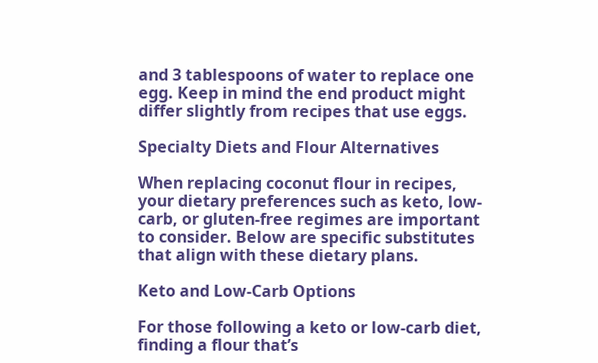and 3 tablespoons of water to replace one egg. Keep in mind the end product might differ slightly from recipes that use eggs.

Specialty Diets and Flour Alternatives

When replacing coconut flour in recipes, your dietary preferences such as keto, low-carb, or gluten-free regimes are important to consider. Below are specific substitutes that align with these dietary plans.

Keto and Low-Carb Options

For those following a keto or low-carb diet, finding a flour that’s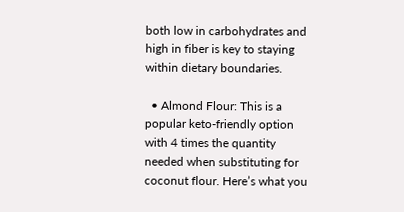both low in carbohydrates and high in fiber is key to staying within dietary boundaries.

  • Almond Flour: This is a popular keto-friendly option with 4 times the quantity needed when substituting for coconut flour. Here’s what you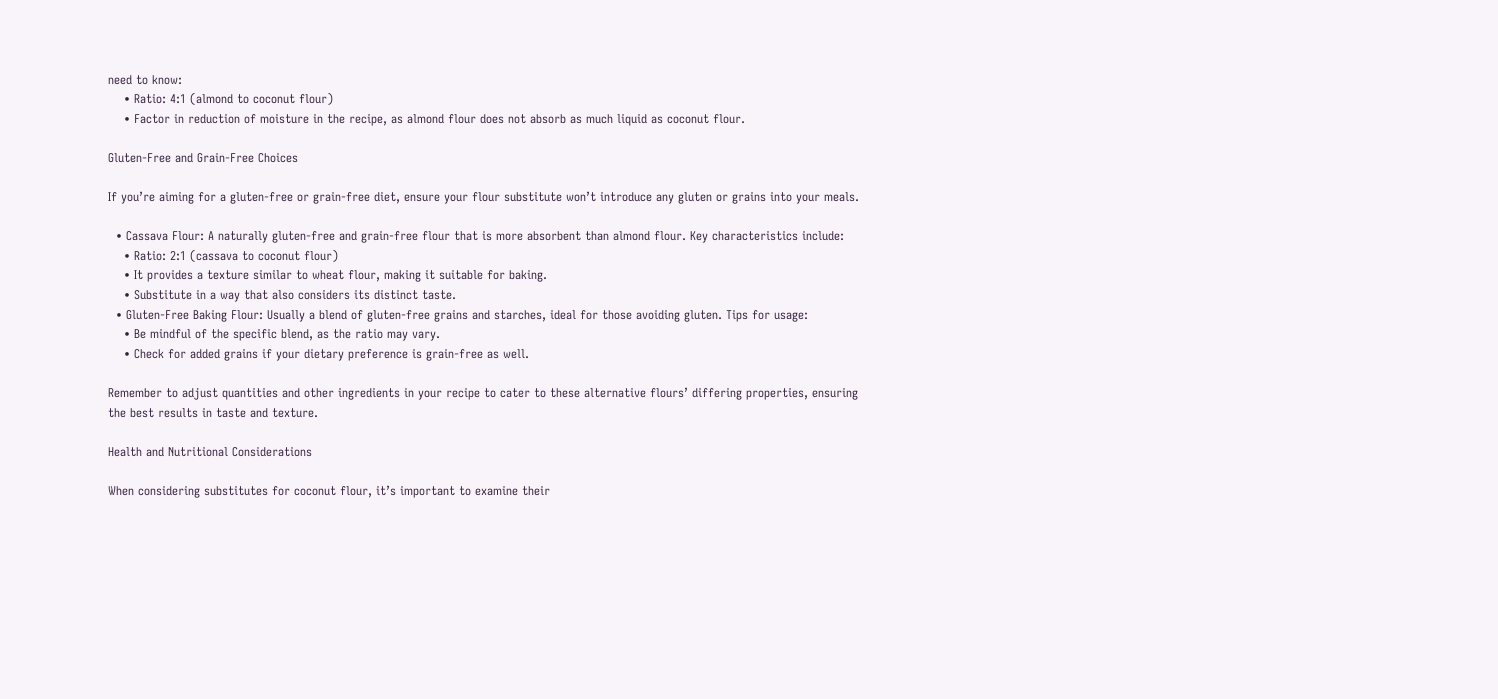need to know:
    • Ratio: 4:1 (almond to coconut flour)
    • Factor in reduction of moisture in the recipe, as almond flour does not absorb as much liquid as coconut flour.

Gluten-Free and Grain-Free Choices

If you’re aiming for a gluten-free or grain-free diet, ensure your flour substitute won’t introduce any gluten or grains into your meals.

  • Cassava Flour: A naturally gluten-free and grain-free flour that is more absorbent than almond flour. Key characteristics include:
    • Ratio: 2:1 (cassava to coconut flour)
    • It provides a texture similar to wheat flour, making it suitable for baking.
    • Substitute in a way that also considers its distinct taste.
  • Gluten-Free Baking Flour: Usually a blend of gluten-free grains and starches, ideal for those avoiding gluten. Tips for usage:
    • Be mindful of the specific blend, as the ratio may vary.
    • Check for added grains if your dietary preference is grain-free as well.

Remember to adjust quantities and other ingredients in your recipe to cater to these alternative flours’ differing properties, ensuring the best results in taste and texture.

Health and Nutritional Considerations

When considering substitutes for coconut flour, it’s important to examine their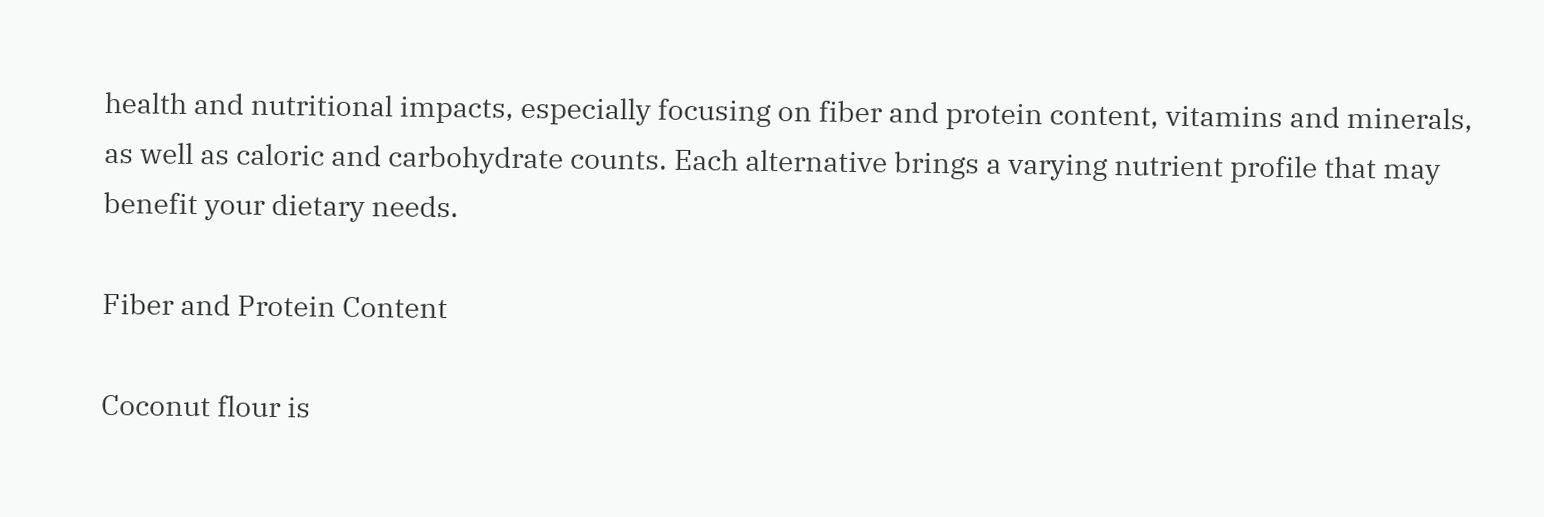health and nutritional impacts, especially focusing on fiber and protein content, vitamins and minerals, as well as caloric and carbohydrate counts. Each alternative brings a varying nutrient profile that may benefit your dietary needs.

Fiber and Protein Content

Coconut flour is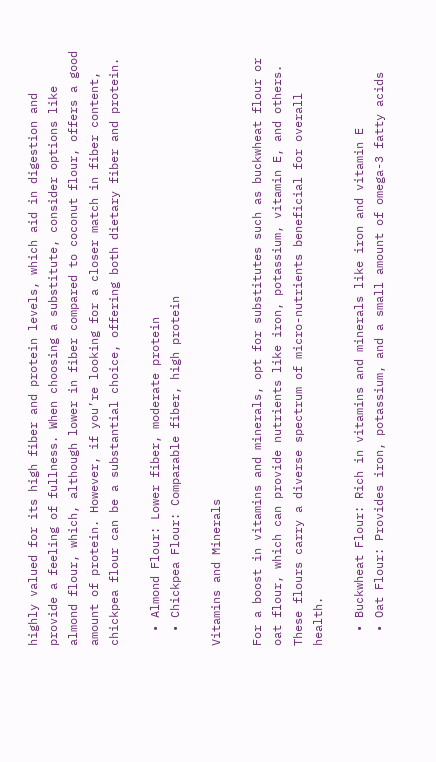highly valued for its high fiber and protein levels, which aid in digestion and provide a feeling of fullness. When choosing a substitute, consider options like almond flour, which, although lower in fiber compared to coconut flour, offers a good amount of protein. However, if you’re looking for a closer match in fiber content, chickpea flour can be a substantial choice, offering both dietary fiber and protein.

  • Almond Flour: Lower fiber, moderate protein
  • Chickpea Flour: Comparable fiber, high protein

Vitamins and Minerals

For a boost in vitamins and minerals, opt for substitutes such as buckwheat flour or oat flour, which can provide nutrients like iron, potassium, vitamin E, and others. These flours carry a diverse spectrum of micro-nutrients beneficial for overall health.

  • Buckwheat Flour: Rich in vitamins and minerals like iron and vitamin E
  • Oat Flour: Provides iron, potassium, and a small amount of omega-3 fatty acids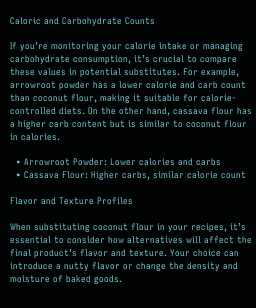Caloric and Carbohydrate Counts

If you’re monitoring your calorie intake or managing carbohydrate consumption, it’s crucial to compare these values in potential substitutes. For example, arrowroot powder has a lower calorie and carb count than coconut flour, making it suitable for calorie-controlled diets. On the other hand, cassava flour has a higher carb content but is similar to coconut flour in calories.

  • Arrowroot Powder: Lower calories and carbs
  • Cassava Flour: Higher carbs, similar calorie count

Flavor and Texture Profiles

When substituting coconut flour in your recipes, it’s essential to consider how alternatives will affect the final product’s flavor and texture. Your choice can introduce a nutty flavor or change the density and moisture of baked goods.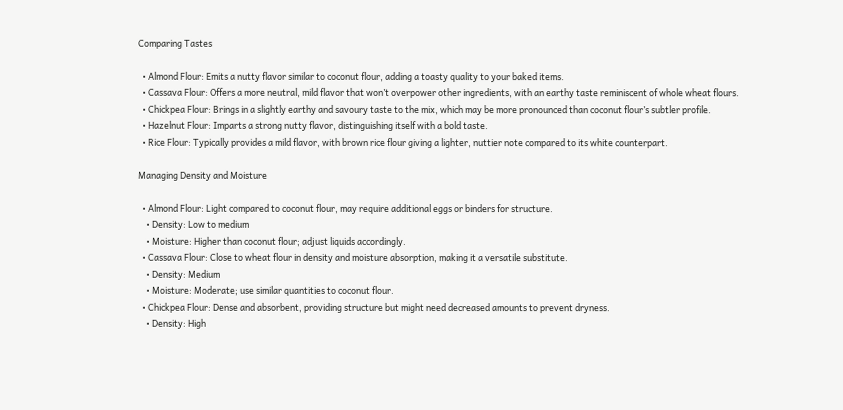Comparing Tastes

  • Almond Flour: Emits a nutty flavor similar to coconut flour, adding a toasty quality to your baked items.
  • Cassava Flour: Offers a more neutral, mild flavor that won’t overpower other ingredients, with an earthy taste reminiscent of whole wheat flours.
  • Chickpea Flour: Brings in a slightly earthy and savoury taste to the mix, which may be more pronounced than coconut flour’s subtler profile.
  • Hazelnut Flour: Imparts a strong nutty flavor, distinguishing itself with a bold taste.
  • Rice Flour: Typically provides a mild flavor, with brown rice flour giving a lighter, nuttier note compared to its white counterpart.

Managing Density and Moisture

  • Almond Flour: Light compared to coconut flour, may require additional eggs or binders for structure.
    • Density: Low to medium
    • Moisture: Higher than coconut flour; adjust liquids accordingly.
  • Cassava Flour: Close to wheat flour in density and moisture absorption, making it a versatile substitute.
    • Density: Medium
    • Moisture: Moderate; use similar quantities to coconut flour.
  • Chickpea Flour: Dense and absorbent, providing structure but might need decreased amounts to prevent dryness.
    • Density: High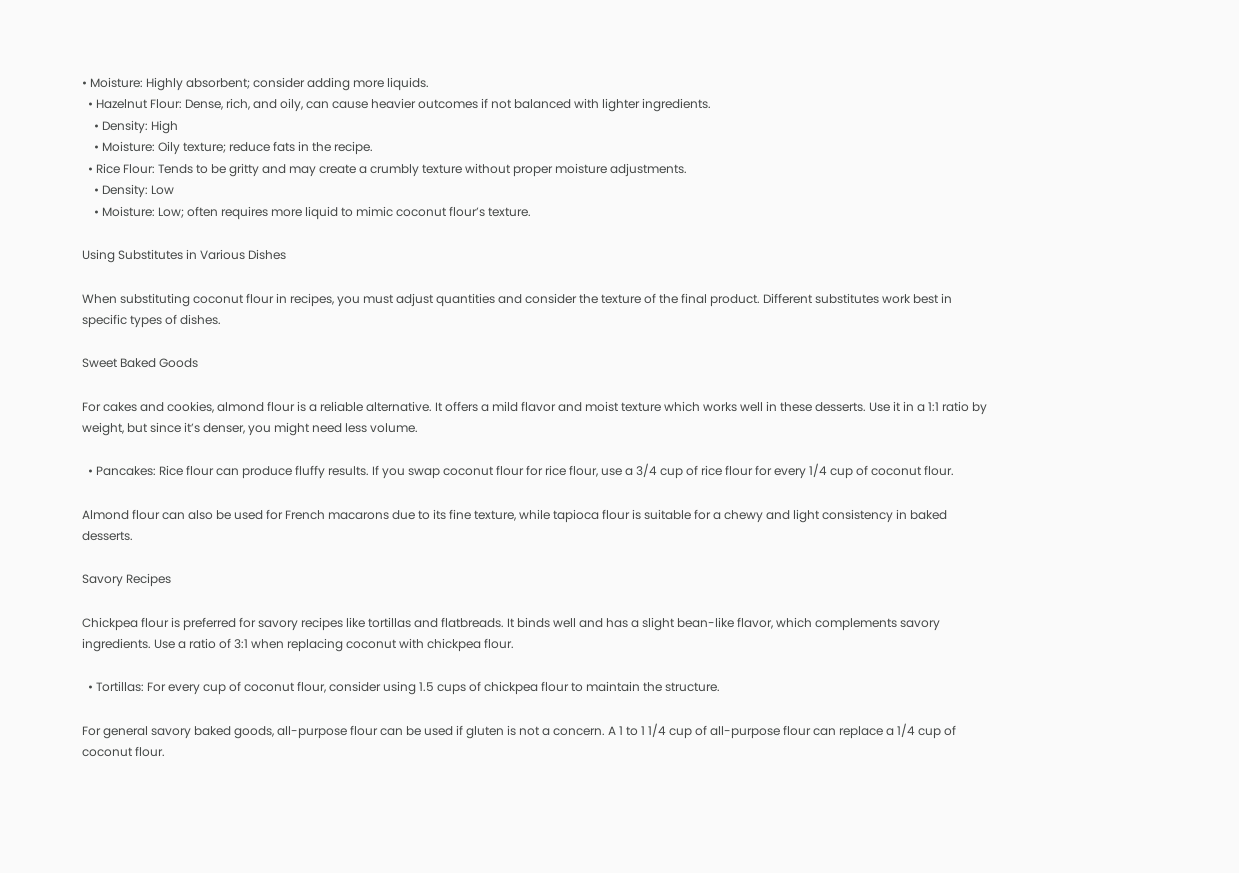• Moisture: Highly absorbent; consider adding more liquids.
  • Hazelnut Flour: Dense, rich, and oily, can cause heavier outcomes if not balanced with lighter ingredients.
    • Density: High
    • Moisture: Oily texture; reduce fats in the recipe.
  • Rice Flour: Tends to be gritty and may create a crumbly texture without proper moisture adjustments.
    • Density: Low
    • Moisture: Low; often requires more liquid to mimic coconut flour’s texture.

Using Substitutes in Various Dishes

When substituting coconut flour in recipes, you must adjust quantities and consider the texture of the final product. Different substitutes work best in specific types of dishes.

Sweet Baked Goods

For cakes and cookies, almond flour is a reliable alternative. It offers a mild flavor and moist texture which works well in these desserts. Use it in a 1:1 ratio by weight, but since it’s denser, you might need less volume.

  • Pancakes: Rice flour can produce fluffy results. If you swap coconut flour for rice flour, use a 3/4 cup of rice flour for every 1/4 cup of coconut flour.

Almond flour can also be used for French macarons due to its fine texture, while tapioca flour is suitable for a chewy and light consistency in baked desserts.

Savory Recipes

Chickpea flour is preferred for savory recipes like tortillas and flatbreads. It binds well and has a slight bean-like flavor, which complements savory ingredients. Use a ratio of 3:1 when replacing coconut with chickpea flour.

  • Tortillas: For every cup of coconut flour, consider using 1.5 cups of chickpea flour to maintain the structure.

For general savory baked goods, all-purpose flour can be used if gluten is not a concern. A 1 to 1 1/4 cup of all-purpose flour can replace a 1/4 cup of coconut flour.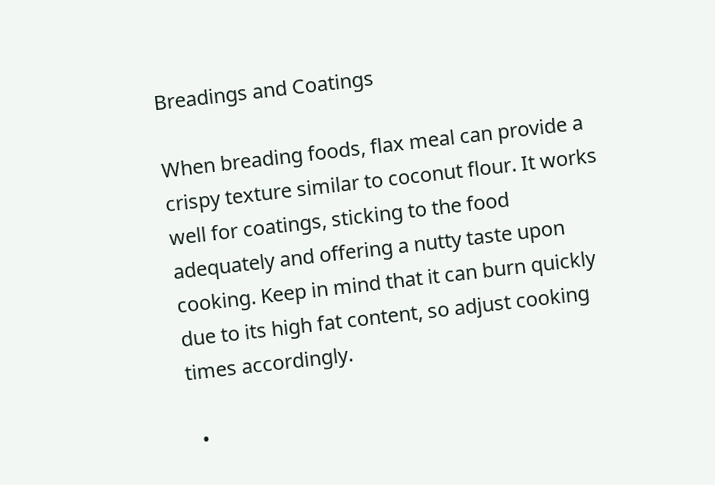Breadings and Coatings

When breading foods, flax meal can provide a crispy texture similar to coconut flour. It works well for coatings, sticking to the food adequately and offering a nutty taste upon cooking. Keep in mind that it can burn quickly due to its high fat content, so adjust cooking times accordingly.

  •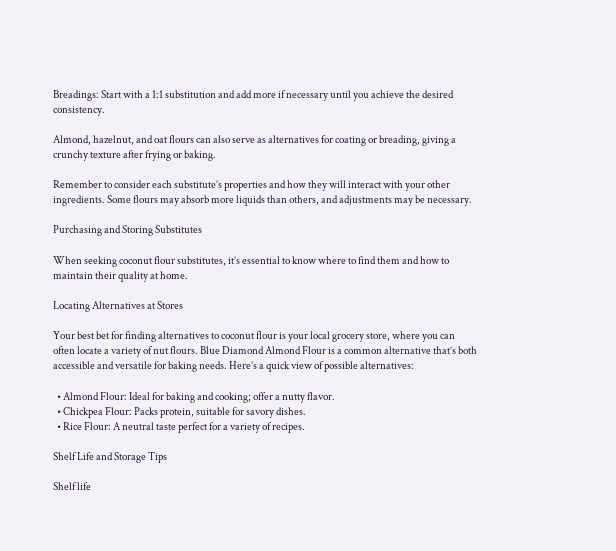Breadings: Start with a 1:1 substitution and add more if necessary until you achieve the desired consistency.

Almond, hazelnut, and oat flours can also serve as alternatives for coating or breading, giving a crunchy texture after frying or baking.

Remember to consider each substitute’s properties and how they will interact with your other ingredients. Some flours may absorb more liquids than others, and adjustments may be necessary.

Purchasing and Storing Substitutes

When seeking coconut flour substitutes, it’s essential to know where to find them and how to maintain their quality at home.

Locating Alternatives at Stores

Your best bet for finding alternatives to coconut flour is your local grocery store, where you can often locate a variety of nut flours. Blue Diamond Almond Flour is a common alternative that’s both accessible and versatile for baking needs. Here’s a quick view of possible alternatives:

  • Almond Flour: Ideal for baking and cooking; offer a nutty flavor.
  • Chickpea Flour: Packs protein, suitable for savory dishes.
  • Rice Flour: A neutral taste perfect for a variety of recipes.

Shelf Life and Storage Tips

Shelf life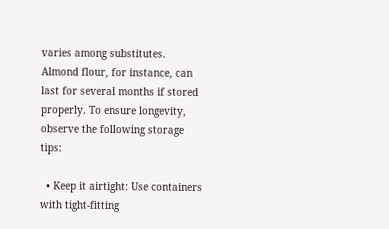varies among substitutes. Almond flour, for instance, can last for several months if stored properly. To ensure longevity, observe the following storage tips:

  • Keep it airtight: Use containers with tight-fitting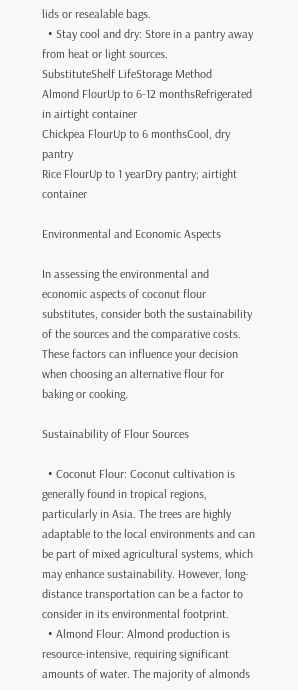lids or resealable bags.
  • Stay cool and dry: Store in a pantry away from heat or light sources.
SubstituteShelf LifeStorage Method
Almond FlourUp to 6-12 monthsRefrigerated in airtight container
Chickpea FlourUp to 6 monthsCool, dry pantry
Rice FlourUp to 1 yearDry pantry; airtight container

Environmental and Economic Aspects

In assessing the environmental and economic aspects of coconut flour substitutes, consider both the sustainability of the sources and the comparative costs. These factors can influence your decision when choosing an alternative flour for baking or cooking.

Sustainability of Flour Sources

  • Coconut Flour: Coconut cultivation is generally found in tropical regions, particularly in Asia. The trees are highly adaptable to the local environments and can be part of mixed agricultural systems, which may enhance sustainability. However, long-distance transportation can be a factor to consider in its environmental footprint.
  • Almond Flour: Almond production is resource-intensive, requiring significant amounts of water. The majority of almonds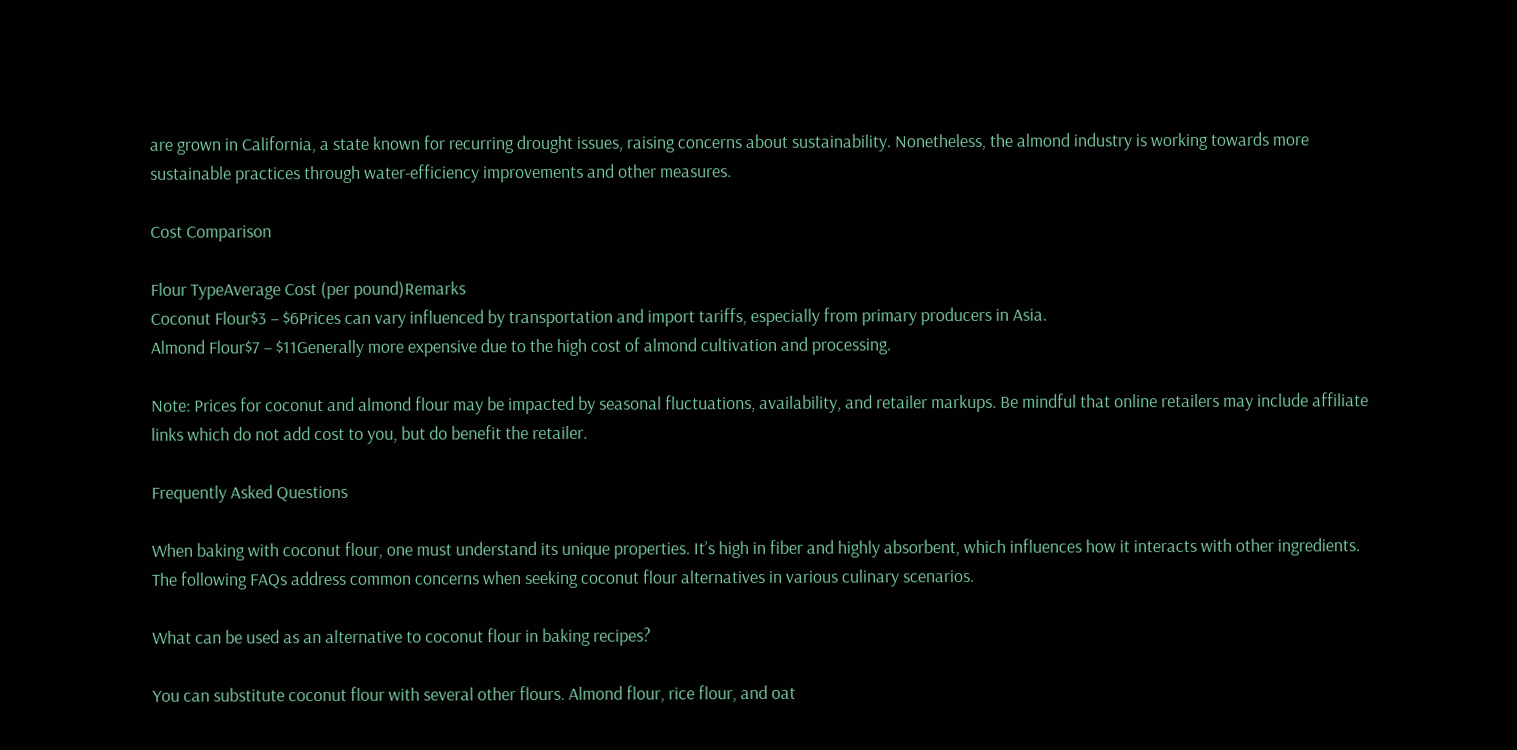are grown in California, a state known for recurring drought issues, raising concerns about sustainability. Nonetheless, the almond industry is working towards more sustainable practices through water-efficiency improvements and other measures.

Cost Comparison

Flour TypeAverage Cost (per pound)Remarks
Coconut Flour$3 – $6Prices can vary influenced by transportation and import tariffs, especially from primary producers in Asia.
Almond Flour$7 – $11Generally more expensive due to the high cost of almond cultivation and processing.

Note: Prices for coconut and almond flour may be impacted by seasonal fluctuations, availability, and retailer markups. Be mindful that online retailers may include affiliate links which do not add cost to you, but do benefit the retailer.

Frequently Asked Questions

When baking with coconut flour, one must understand its unique properties. It’s high in fiber and highly absorbent, which influences how it interacts with other ingredients. The following FAQs address common concerns when seeking coconut flour alternatives in various culinary scenarios.

What can be used as an alternative to coconut flour in baking recipes?

You can substitute coconut flour with several other flours. Almond flour, rice flour, and oat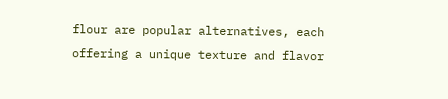flour are popular alternatives, each offering a unique texture and flavor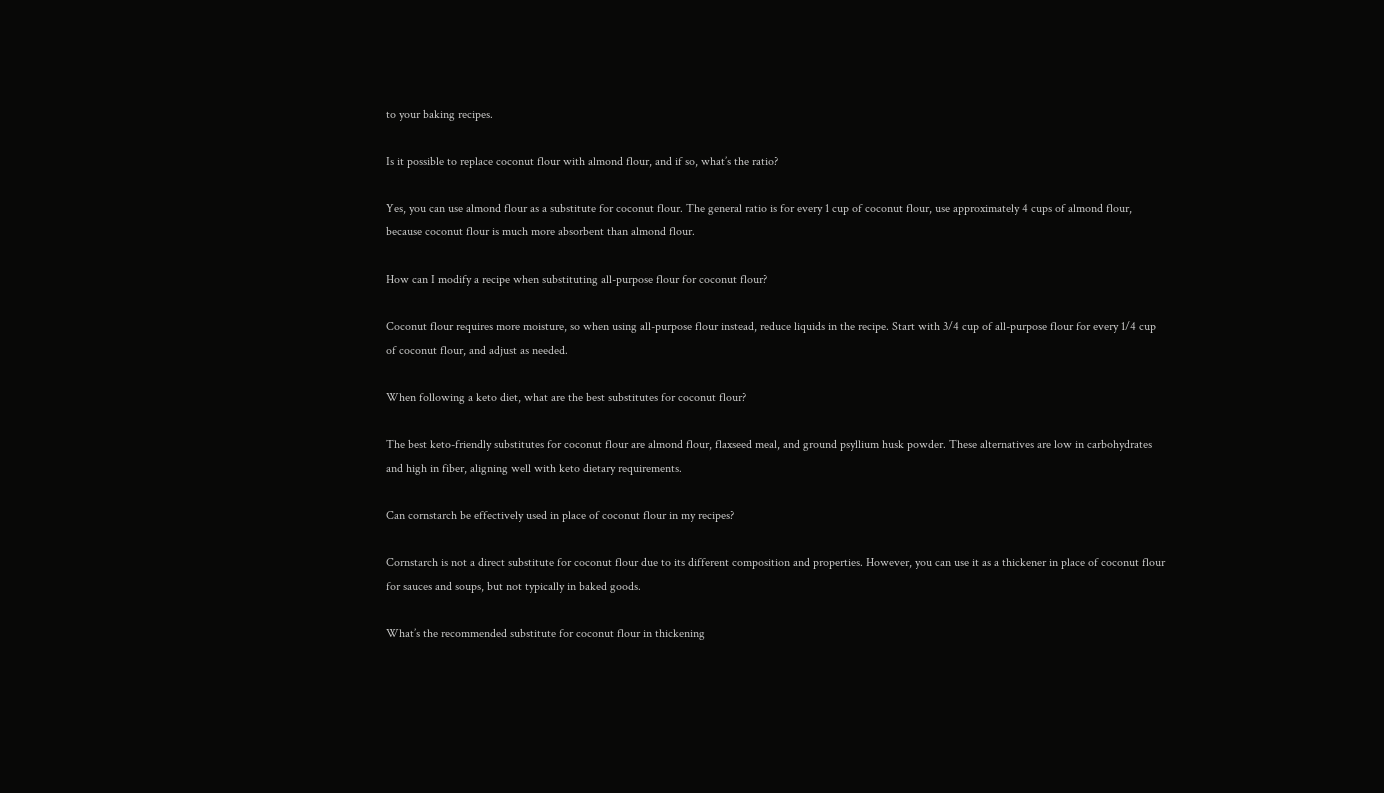to your baking recipes.

Is it possible to replace coconut flour with almond flour, and if so, what’s the ratio?

Yes, you can use almond flour as a substitute for coconut flour. The general ratio is for every 1 cup of coconut flour, use approximately 4 cups of almond flour, because coconut flour is much more absorbent than almond flour.

How can I modify a recipe when substituting all-purpose flour for coconut flour?

Coconut flour requires more moisture, so when using all-purpose flour instead, reduce liquids in the recipe. Start with 3/4 cup of all-purpose flour for every 1/4 cup of coconut flour, and adjust as needed.

When following a keto diet, what are the best substitutes for coconut flour?

The best keto-friendly substitutes for coconut flour are almond flour, flaxseed meal, and ground psyllium husk powder. These alternatives are low in carbohydrates and high in fiber, aligning well with keto dietary requirements.

Can cornstarch be effectively used in place of coconut flour in my recipes?

Cornstarch is not a direct substitute for coconut flour due to its different composition and properties. However, you can use it as a thickener in place of coconut flour for sauces and soups, but not typically in baked goods.

What’s the recommended substitute for coconut flour in thickening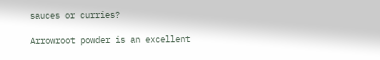sauces or curries?

Arrowroot powder is an excellent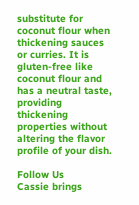substitute for coconut flour when thickening sauces or curries. It is gluten-free like coconut flour and has a neutral taste, providing thickening properties without altering the flavor profile of your dish.

Follow Us
Cassie brings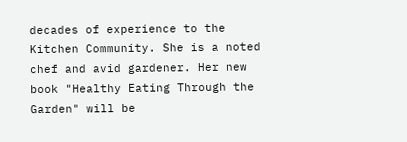decades of experience to the Kitchen Community. She is a noted chef and avid gardener. Her new book "Healthy Eating Through the Garden" will be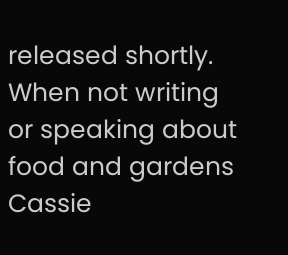released shortly. When not writing or speaking about food and gardens Cassie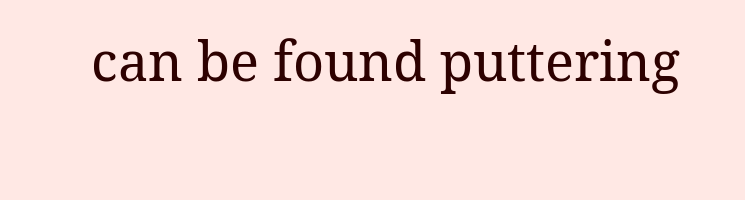can be found puttering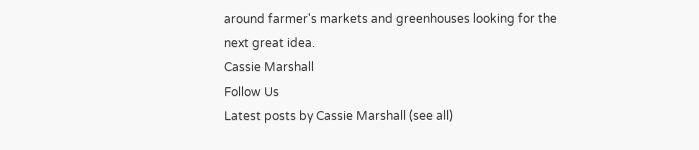around farmer's markets and greenhouses looking for the next great idea.
Cassie Marshall
Follow Us
Latest posts by Cassie Marshall (see all)